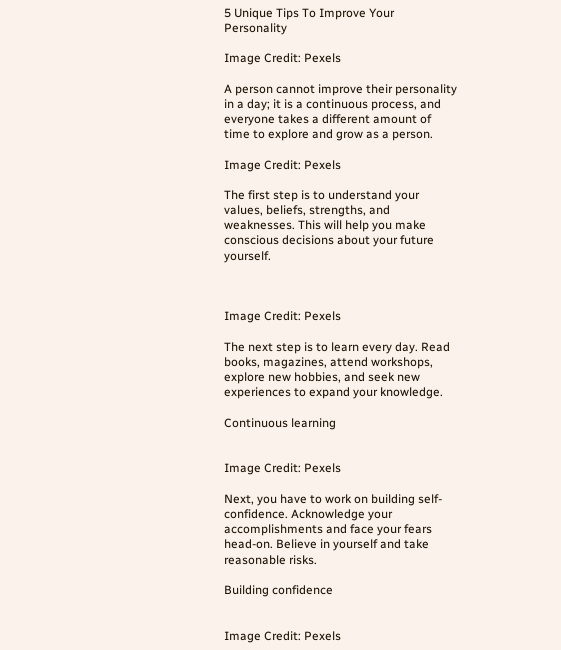5 Unique Tips To Improve Your Personality

Image Credit: Pexels

A person cannot improve their personality in a day; it is a continuous process, and everyone takes a different amount of time to explore and grow as a person.

Image Credit: Pexels

The first step is to understand your values, beliefs, strengths, and weaknesses. This will help you make conscious decisions about your future yourself.



Image Credit: Pexels

The next step is to learn every day. Read books, magazines, attend workshops, explore new hobbies, and seek new experiences to expand your knowledge.

Continuous learning


Image Credit: Pexels

Next, you have to work on building self-confidence. Acknowledge your accomplishments and face your fears head-on. Believe in yourself and take reasonable risks.

Building confidence


Image Credit: Pexels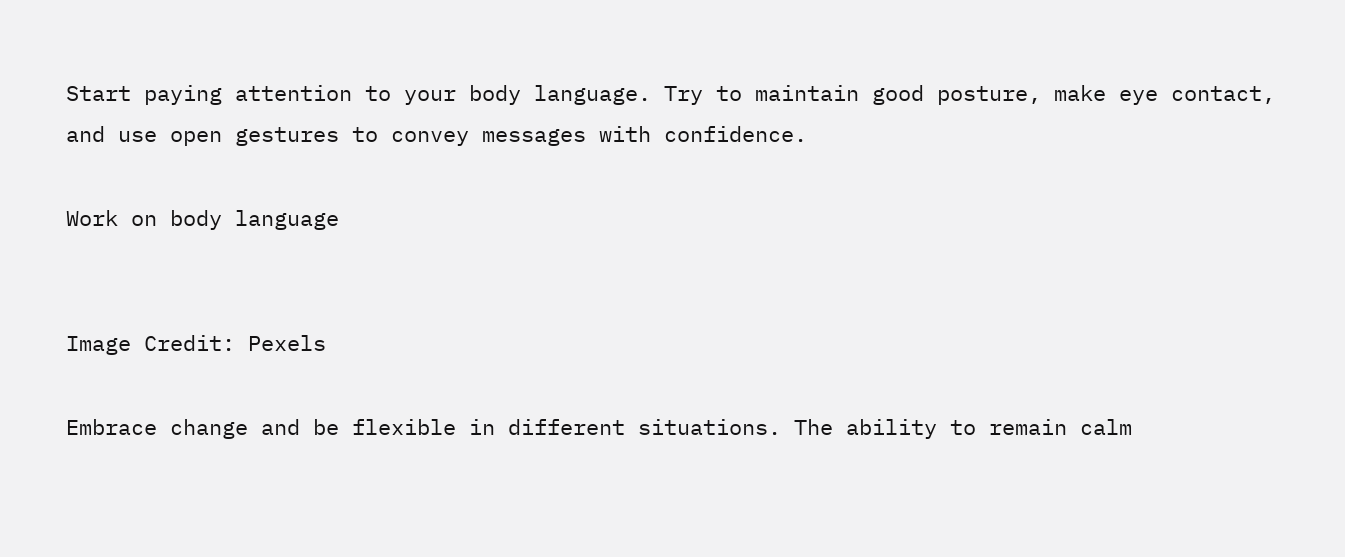Start paying attention to your body language. Try to maintain good posture, make eye contact, and use open gestures to convey messages with confidence.

Work on body language


Image Credit: Pexels

Embrace change and be flexible in different situations. The ability to remain calm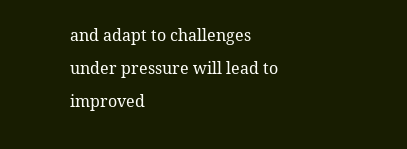and adapt to challenges under pressure will lead to improved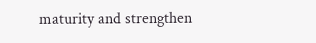maturity and strengthen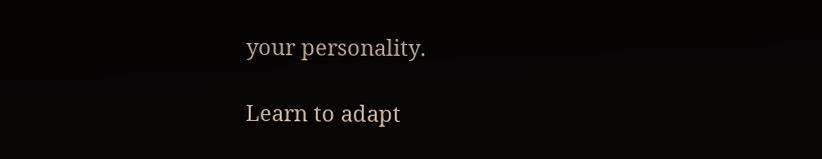your personality.

Learn to adapt